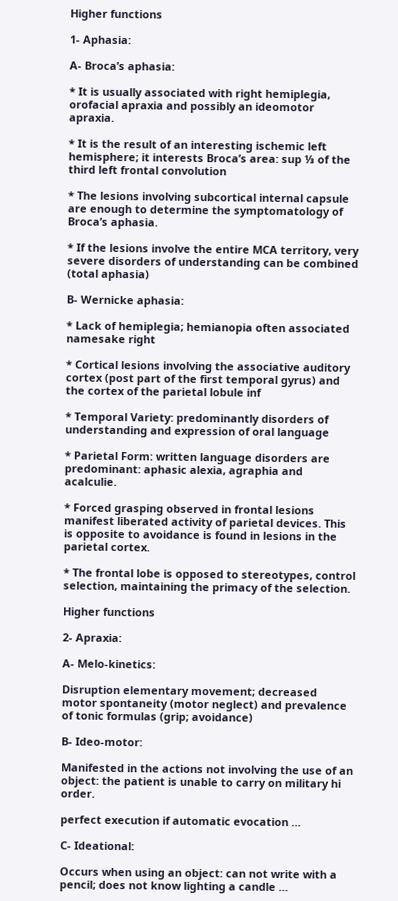Higher functions

1- Aphasia:

A- Broca’s aphasia:

* It is usually associated with right hemiplegia, orofacial apraxia and possibly an ideomotor apraxia.

* It is the result of an interesting ischemic left hemisphere; it interests Broca’s area: sup ⅓ of the third left frontal convolution

* The lesions involving subcortical internal capsule are enough to determine the symptomatology of Broca’s aphasia.

* If the lesions involve the entire MCA territory, very severe disorders of understanding can be combined (total aphasia)

B- Wernicke aphasia:

* Lack of hemiplegia; hemianopia often associated namesake right

* Cortical lesions involving the associative auditory cortex (post part of the first temporal gyrus) and the cortex of the parietal lobule inf

* Temporal Variety: predominantly disorders of understanding and expression of oral language

* Parietal Form: written language disorders are predominant: aphasic alexia, agraphia and acalculie.

* Forced grasping observed in frontal lesions manifest liberated activity of parietal devices. This is opposite to avoidance is found in lesions in the parietal cortex.

* The frontal lobe is opposed to stereotypes, control selection, maintaining the primacy of the selection.

Higher functions

2- Apraxia:

A- Melo-kinetics:

Disruption elementary movement; decreased motor spontaneity (motor neglect) and prevalence of tonic formulas (grip; avoidance)

B- Ideo-motor:

Manifested in the actions not involving the use of an object: the patient is unable to carry on military hi order.

perfect execution if automatic evocation …

C- Ideational:

Occurs when using an object: can not write with a pencil; does not know lighting a candle …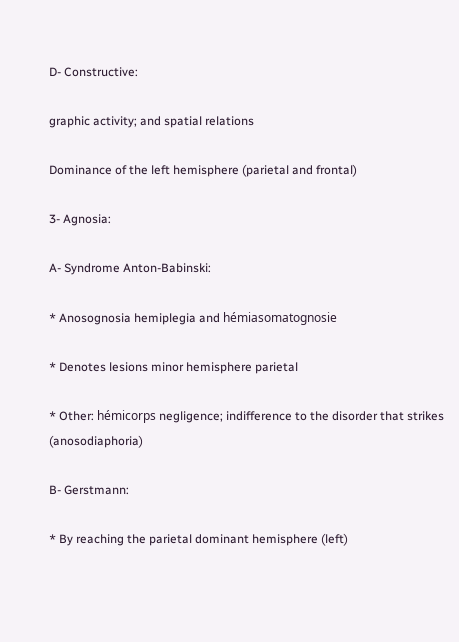D- Constructive:

graphic activity; and spatial relations

Dominance of the left hemisphere (parietal and frontal)

3- Agnosia:

A- Syndrome Anton-Babinski:

* Anosognosia hemiplegia and hémiasomatognosie

* Denotes lesions minor hemisphere parietal

* Other: hémicorps negligence; indifference to the disorder that strikes (anosodiaphoria)

B- Gerstmann:

* By reaching the parietal dominant hemisphere (left)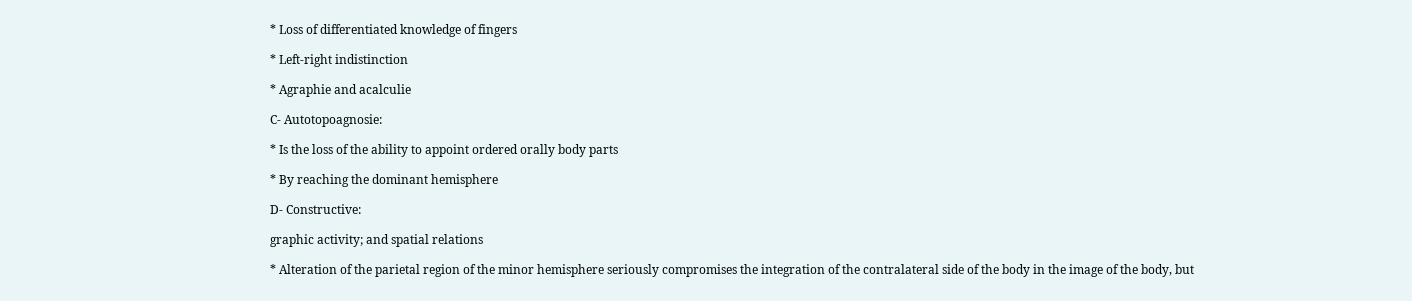* Loss of differentiated knowledge of fingers

* Left-right indistinction

* Agraphie and acalculie

C- Autotopoagnosie:

* Is the loss of the ability to appoint ordered orally body parts

* By reaching the dominant hemisphere

D- Constructive:

graphic activity; and spatial relations

* Alteration of the parietal region of the minor hemisphere seriously compromises the integration of the contralateral side of the body in the image of the body, but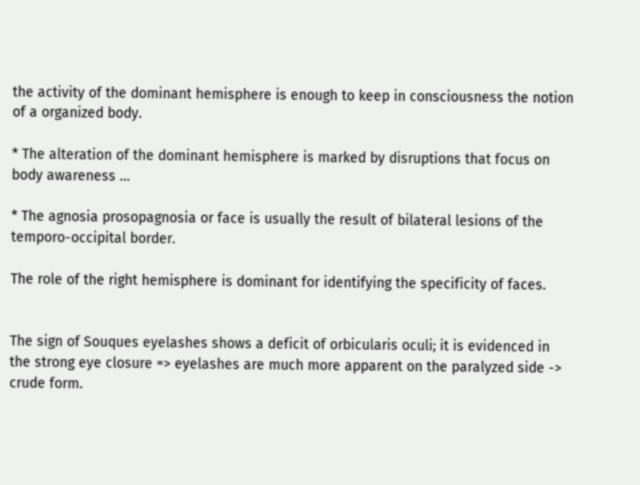the activity of the dominant hemisphere is enough to keep in consciousness the notion of a organized body.

* The alteration of the dominant hemisphere is marked by disruptions that focus on body awareness …

* The agnosia prosopagnosia or face is usually the result of bilateral lesions of the temporo-occipital border.

The role of the right hemisphere is dominant for identifying the specificity of faces.


The sign of Souques eyelashes shows a deficit of orbicularis oculi; it is evidenced in the strong eye closure => eyelashes are much more apparent on the paralyzed side -> crude form.